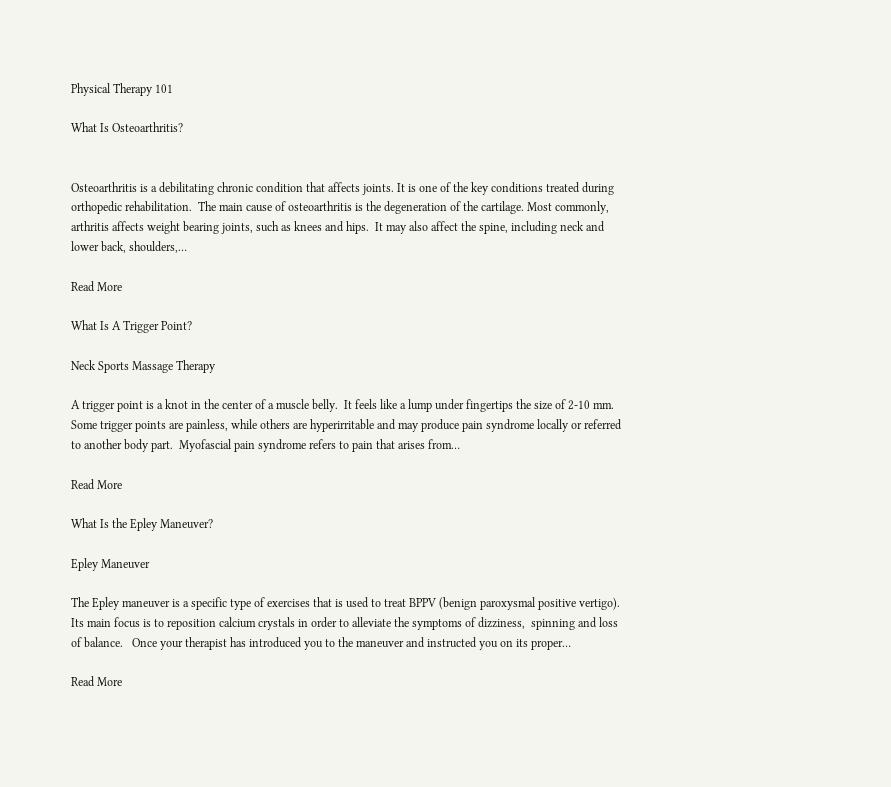Physical Therapy 101

What Is Osteoarthritis?


Osteoarthritis is a debilitating chronic condition that affects joints. It is one of the key conditions treated during orthopedic rehabilitation.  The main cause of osteoarthritis is the degeneration of the cartilage. Most commonly, arthritis affects weight bearing joints, such as knees and hips.  It may also affect the spine, including neck and lower back, shoulders,…

Read More

What Is A Trigger Point?

Neck Sports Massage Therapy

A trigger point is a knot in the center of a muscle belly.  It feels like a lump under fingertips the size of 2-10 mm.  Some trigger points are painless, while others are hyperirritable and may produce pain syndrome locally or referred to another body part.  Myofascial pain syndrome refers to pain that arises from…

Read More

What Is the Epley Maneuver?

Epley Maneuver

The Epley maneuver is a specific type of exercises that is used to treat BPPV (benign paroxysmal positive vertigo).  Its main focus is to reposition calcium crystals in order to alleviate the symptoms of dizziness,  spinning and loss of balance.   Once your therapist has introduced you to the maneuver and instructed you on its proper…

Read More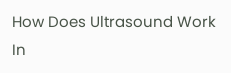How Does Ultrasound Work In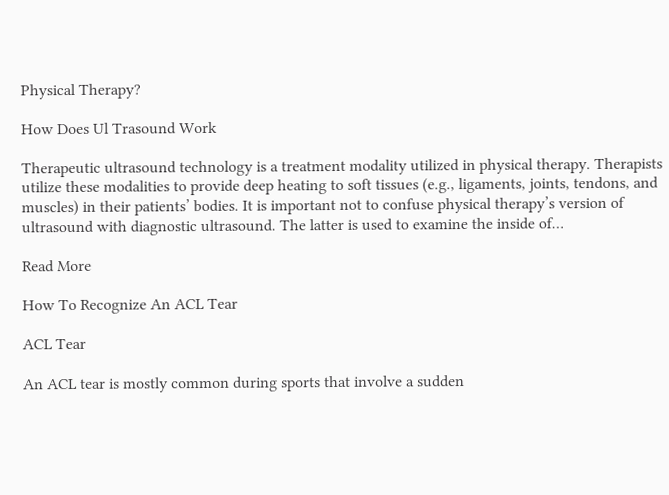Physical Therapy?

How Does Ul Trasound Work

Therapeutic ultrasound technology is a treatment modality utilized in physical therapy. Therapists utilize these modalities to provide deep heating to soft tissues (e.g., ligaments, joints, tendons, and muscles) in their patients’ bodies. It is important not to confuse physical therapy’s version of ultrasound with diagnostic ultrasound. The latter is used to examine the inside of…

Read More

How To Recognize An ACL Tear

ACL Tear

An ACL tear is mostly common during sports that involve a sudden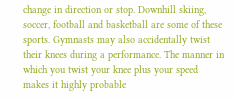change in direction or stop. Downhill skiing, soccer, football and basketball are some of these sports. Gymnasts may also accidentally twist their knees during a performance. The manner in which you twist your knee plus your speed makes it highly probable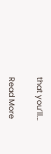that you’ll…

Read More